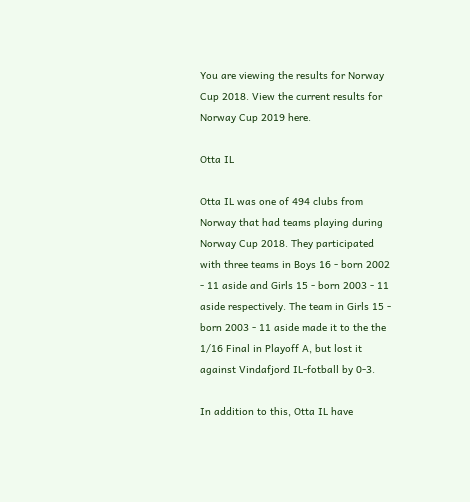You are viewing the results for Norway Cup 2018. View the current results for Norway Cup 2019 here.

Otta IL

Otta IL was one of 494 clubs from Norway that had teams playing during Norway Cup 2018. They participated with three teams in Boys 16 - born 2002 - 11 aside and Girls 15 - born 2003 - 11 aside respectively. The team in Girls 15 - born 2003 - 11 aside made it to the the 1/16 Final in Playoff A, but lost it against Vindafjord IL-fotball by 0-3.

In addition to this, Otta IL have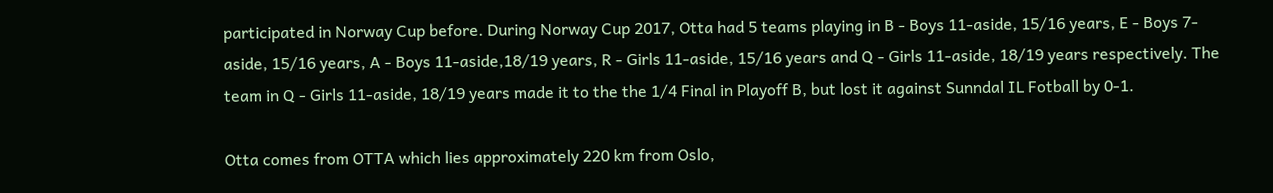participated in Norway Cup before. During Norway Cup 2017, Otta had 5 teams playing in B - Boys 11-aside, 15/16 years, E - Boys 7-aside, 15/16 years, A - Boys 11-aside,18/19 years, R - Girls 11-aside, 15/16 years and Q - Girls 11-aside, 18/19 years respectively. The team in Q - Girls 11-aside, 18/19 years made it to the the 1/4 Final in Playoff B, but lost it against Sunndal IL Fotball by 0-1.

Otta comes from OTTA which lies approximately 220 km from Oslo,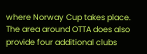where Norway Cup takes place. The area around OTTA does also provide four additional clubs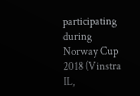participating during Norway Cup 2018 (Vinstra IL,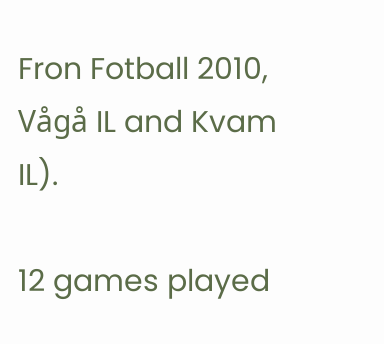Fron Fotball 2010, Vågå IL and Kvam IL).

12 games played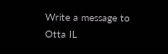Write a message to Otta IL